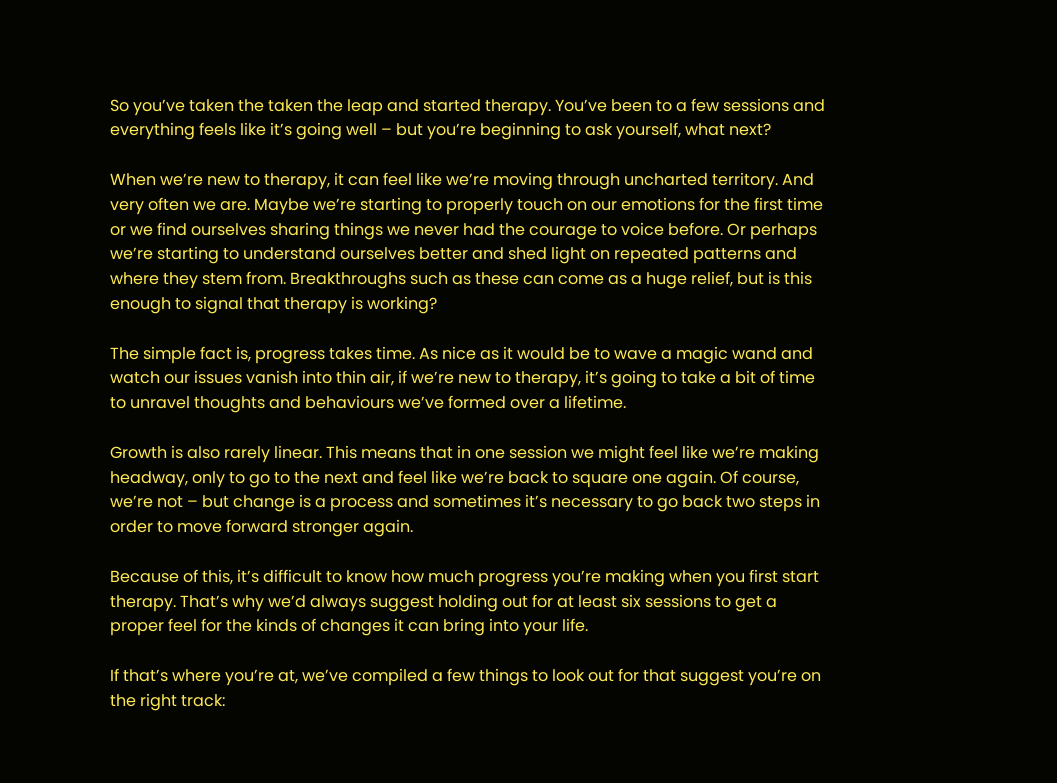So you’ve taken the taken the leap and started therapy. You’ve been to a few sessions and everything feels like it’s going well – but you’re beginning to ask yourself, what next?

When we’re new to therapy, it can feel like we’re moving through uncharted territory. And very often we are. Maybe we’re starting to properly touch on our emotions for the first time or we find ourselves sharing things we never had the courage to voice before. Or perhaps we’re starting to understand ourselves better and shed light on repeated patterns and where they stem from. Breakthroughs such as these can come as a huge relief, but is this enough to signal that therapy is working?

The simple fact is, progress takes time. As nice as it would be to wave a magic wand and watch our issues vanish into thin air, if we’re new to therapy, it’s going to take a bit of time to unravel thoughts and behaviours we’ve formed over a lifetime.

Growth is also rarely linear. This means that in one session we might feel like we’re making headway, only to go to the next and feel like we’re back to square one again. Of course, we’re not – but change is a process and sometimes it’s necessary to go back two steps in order to move forward stronger again.

Because of this, it’s difficult to know how much progress you’re making when you first start therapy. That’s why we’d always suggest holding out for at least six sessions to get a proper feel for the kinds of changes it can bring into your life.

If that’s where you’re at, we’ve compiled a few things to look out for that suggest you’re on the right track: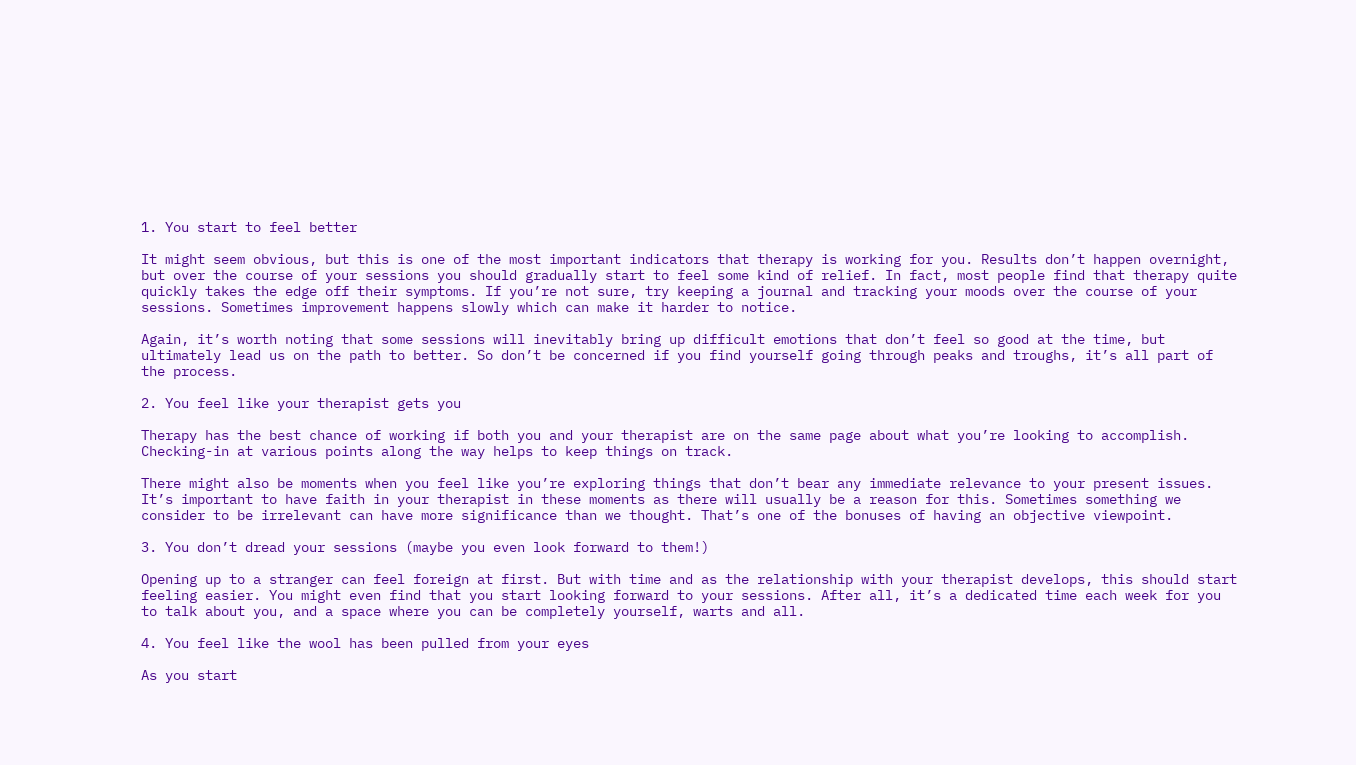1. You start to feel better

It might seem obvious, but this is one of the most important indicators that therapy is working for you. Results don’t happen overnight, but over the course of your sessions you should gradually start to feel some kind of relief. In fact, most people find that therapy quite quickly takes the edge off their symptoms. If you’re not sure, try keeping a journal and tracking your moods over the course of your sessions. Sometimes improvement happens slowly which can make it harder to notice.

Again, it’s worth noting that some sessions will inevitably bring up difficult emotions that don’t feel so good at the time, but ultimately lead us on the path to better. So don’t be concerned if you find yourself going through peaks and troughs, it’s all part of the process.

2. You feel like your therapist gets you

Therapy has the best chance of working if both you and your therapist are on the same page about what you’re looking to accomplish. Checking-in at various points along the way helps to keep things on track.

There might also be moments when you feel like you’re exploring things that don’t bear any immediate relevance to your present issues. It’s important to have faith in your therapist in these moments as there will usually be a reason for this. Sometimes something we consider to be irrelevant can have more significance than we thought. That’s one of the bonuses of having an objective viewpoint.

3. You don’t dread your sessions (maybe you even look forward to them!)

Opening up to a stranger can feel foreign at first. But with time and as the relationship with your therapist develops, this should start feeling easier. You might even find that you start looking forward to your sessions. After all, it’s a dedicated time each week for you to talk about you, and a space where you can be completely yourself, warts and all.

4. You feel like the wool has been pulled from your eyes

As you start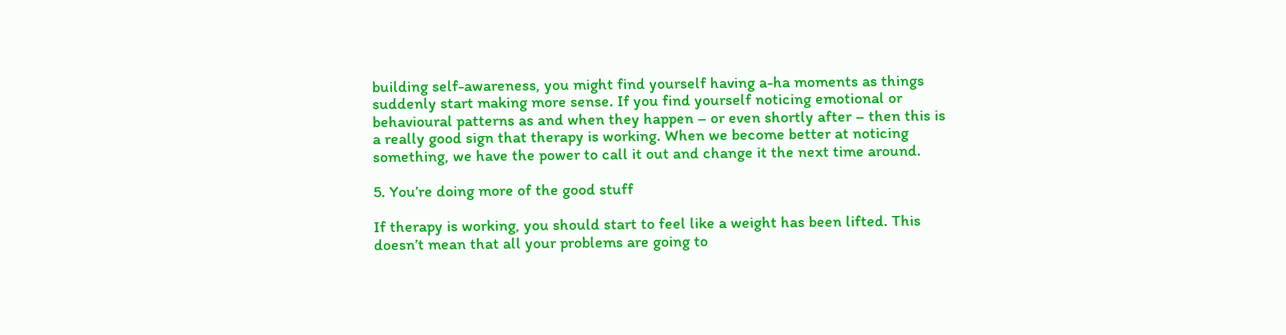building self-awareness, you might find yourself having a-ha moments as things suddenly start making more sense. If you find yourself noticing emotional or behavioural patterns as and when they happen – or even shortly after – then this is a really good sign that therapy is working. When we become better at noticing something, we have the power to call it out and change it the next time around.

5. You’re doing more of the good stuff

If therapy is working, you should start to feel like a weight has been lifted. This doesn’t mean that all your problems are going to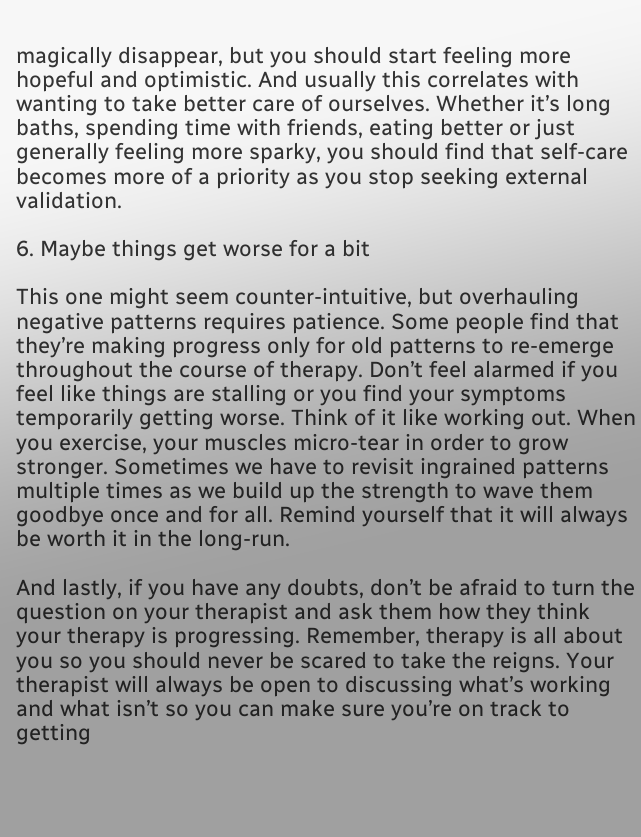magically disappear, but you should start feeling more hopeful and optimistic. And usually this correlates with wanting to take better care of ourselves. Whether it’s long baths, spending time with friends, eating better or just generally feeling more sparky, you should find that self-care becomes more of a priority as you stop seeking external validation.

6. Maybe things get worse for a bit

This one might seem counter-intuitive, but overhauling negative patterns requires patience. Some people find that they’re making progress only for old patterns to re-emerge throughout the course of therapy. Don’t feel alarmed if you feel like things are stalling or you find your symptoms temporarily getting worse. Think of it like working out. When you exercise, your muscles micro-tear in order to grow stronger. Sometimes we have to revisit ingrained patterns multiple times as we build up the strength to wave them goodbye once and for all. Remind yourself that it will always be worth it in the long-run.

And lastly, if you have any doubts, don’t be afraid to turn the question on your therapist and ask them how they think your therapy is progressing. Remember, therapy is all about you so you should never be scared to take the reigns. Your therapist will always be open to discussing what’s working and what isn’t so you can make sure you’re on track to getting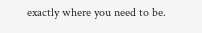exactly where you need to be.